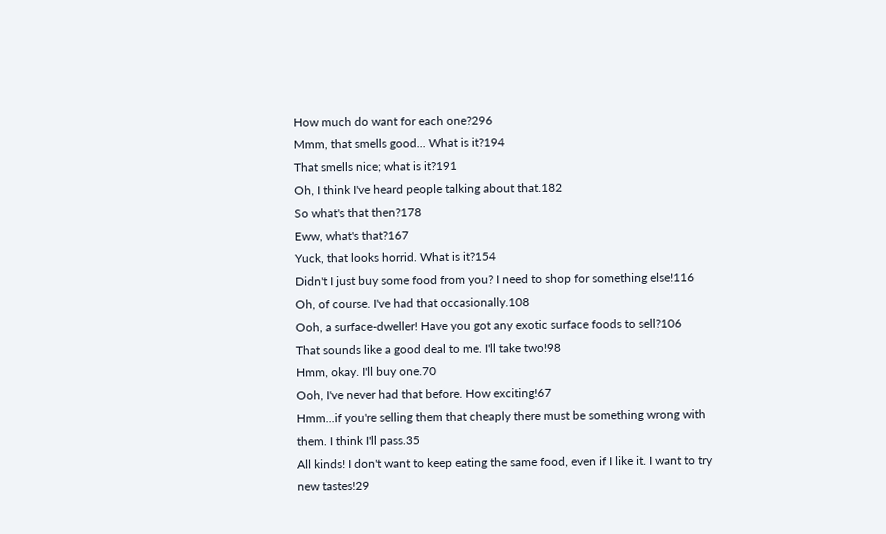How much do want for each one?296
Mmm, that smells good... What is it?194
That smells nice; what is it?191
Oh, I think I've heard people talking about that.182
So what's that then?178
Eww, what's that?167
Yuck, that looks horrid. What is it?154
Didn't I just buy some food from you? I need to shop for something else!116
Oh, of course. I've had that occasionally.108
Ooh, a surface-dweller! Have you got any exotic surface foods to sell?106
That sounds like a good deal to me. I'll take two!98
Hmm, okay. I'll buy one.70
Ooh, I've never had that before. How exciting!67
Hmm...if you're selling them that cheaply there must be something wrong with them. I think I'll pass.35
All kinds! I don't want to keep eating the same food, even if I like it. I want to try new tastes!29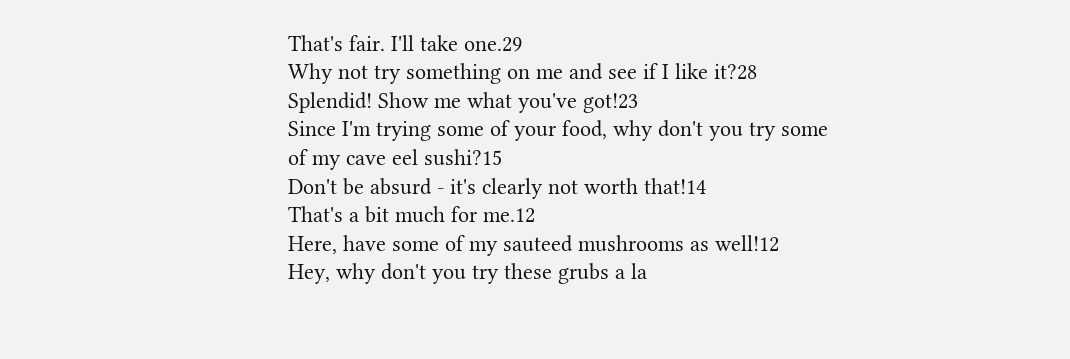That's fair. I'll take one.29
Why not try something on me and see if I like it?28
Splendid! Show me what you've got!23
Since I'm trying some of your food, why don't you try some of my cave eel sushi?15
Don't be absurd - it's clearly not worth that!14
That's a bit much for me.12
Here, have some of my sauteed mushrooms as well!12
Hey, why don't you try these grubs a la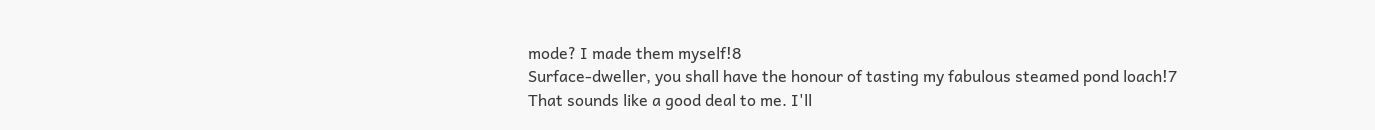mode? I made them myself!8
Surface-dweller, you shall have the honour of tasting my fabulous steamed pond loach!7
That sounds like a good deal to me. I'll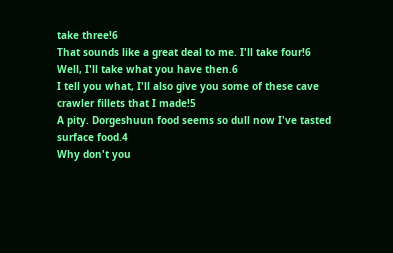take three!6
That sounds like a great deal to me. I'll take four!6
Well, I'll take what you have then.6
I tell you what, I'll also give you some of these cave crawler fillets that I made!5
A pity. Dorgeshuun food seems so dull now I've tasted surface food.4
Why don't you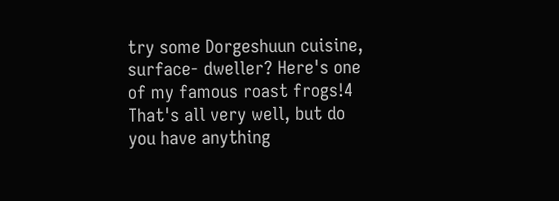try some Dorgeshuun cuisine, surface- dweller? Here's one of my famous roast frogs!4
That's all very well, but do you have anything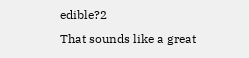edible?2
That sounds like a great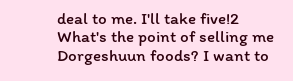deal to me. I'll take five!2
What's the point of selling me Dorgeshuun foods? I want to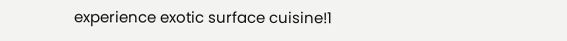experience exotic surface cuisine!1